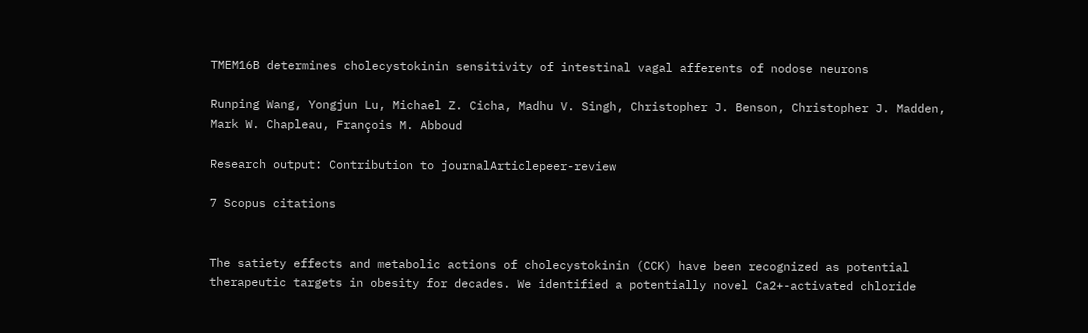TMEM16B determines cholecystokinin sensitivity of intestinal vagal afferents of nodose neurons

Runping Wang, Yongjun Lu, Michael Z. Cicha, Madhu V. Singh, Christopher J. Benson, Christopher J. Madden, Mark W. Chapleau, François M. Abboud

Research output: Contribution to journalArticlepeer-review

7 Scopus citations


The satiety effects and metabolic actions of cholecystokinin (CCK) have been recognized as potential therapeutic targets in obesity for decades. We identified a potentially novel Ca2+-activated chloride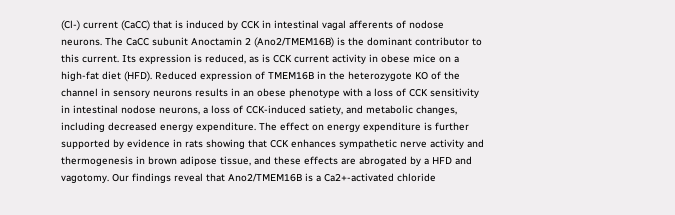(Cl-) current (CaCC) that is induced by CCK in intestinal vagal afferents of nodose neurons. The CaCC subunit Anoctamin 2 (Ano2/TMEM16B) is the dominant contributor to this current. Its expression is reduced, as is CCK current activity in obese mice on a high-fat diet (HFD). Reduced expression of TMEM16B in the heterozygote KO of the channel in sensory neurons results in an obese phenotype with a loss of CCK sensitivity in intestinal nodose neurons, a loss of CCK-induced satiety, and metabolic changes, including decreased energy expenditure. The effect on energy expenditure is further supported by evidence in rats showing that CCK enhances sympathetic nerve activity and thermogenesis in brown adipose tissue, and these effects are abrogated by a HFD and vagotomy. Our findings reveal that Ano2/TMEM16B is a Ca2+-activated chloride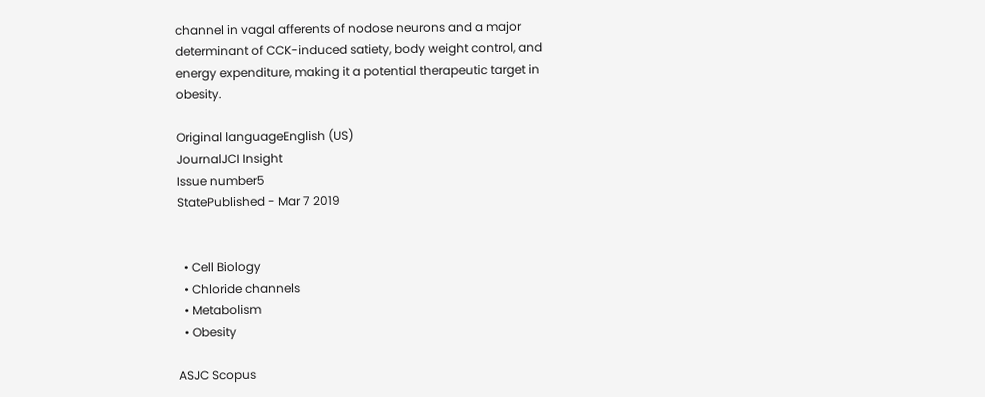channel in vagal afferents of nodose neurons and a major determinant of CCK-induced satiety, body weight control, and energy expenditure, making it a potential therapeutic target in obesity.

Original languageEnglish (US)
JournalJCI Insight
Issue number5
StatePublished - Mar 7 2019


  • Cell Biology
  • Chloride channels
  • Metabolism
  • Obesity

ASJC Scopus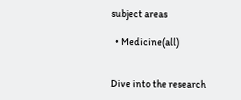subject areas

  • Medicine(all)


Dive into the research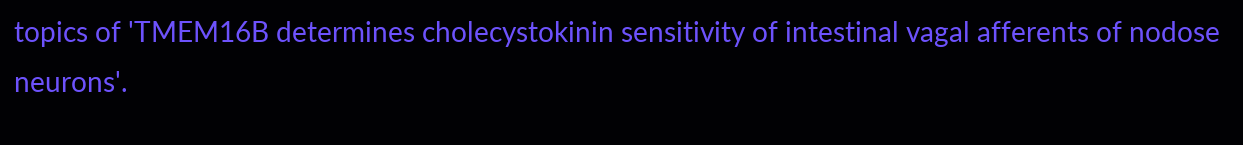topics of 'TMEM16B determines cholecystokinin sensitivity of intestinal vagal afferents of nodose neurons'.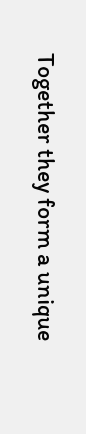Together they form a unique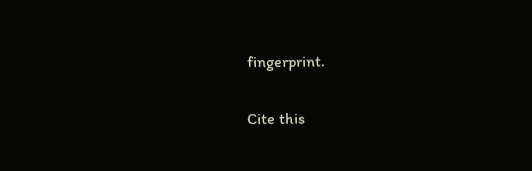fingerprint.

Cite this